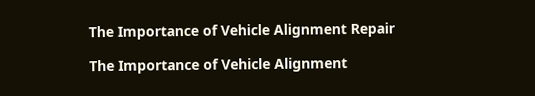The Importance of Vehicle Alignment Repair

The Importance of Vehicle Alignment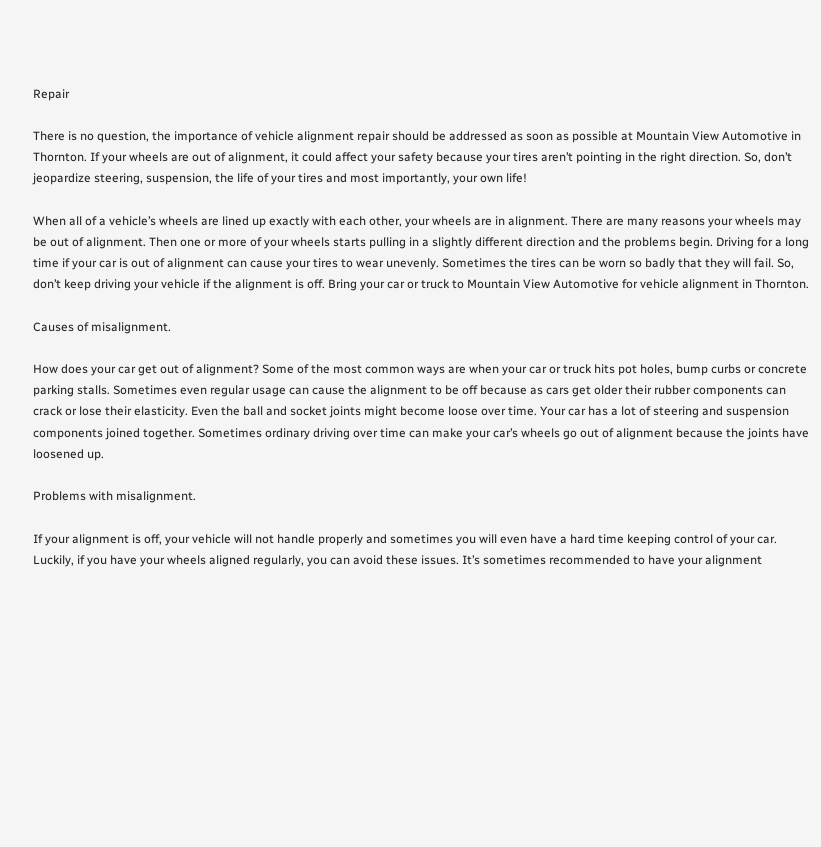Repair

There is no question, the importance of vehicle alignment repair should be addressed as soon as possible at Mountain View Automotive in Thornton. If your wheels are out of alignment, it could affect your safety because your tires aren’t pointing in the right direction. So, don’t jeopardize steering, suspension, the life of your tires and most importantly, your own life!

When all of a vehicle’s wheels are lined up exactly with each other, your wheels are in alignment. There are many reasons your wheels may be out of alignment. Then one or more of your wheels starts pulling in a slightly different direction and the problems begin. Driving for a long time if your car is out of alignment can cause your tires to wear unevenly. Sometimes the tires can be worn so badly that they will fail. So, don’t keep driving your vehicle if the alignment is off. Bring your car or truck to Mountain View Automotive for vehicle alignment in Thornton.

Causes of misalignment.

How does your car get out of alignment? Some of the most common ways are when your car or truck hits pot holes, bump curbs or concrete parking stalls. Sometimes even regular usage can cause the alignment to be off because as cars get older their rubber components can crack or lose their elasticity. Even the ball and socket joints might become loose over time. Your car has a lot of steering and suspension components joined together. Sometimes ordinary driving over time can make your car’s wheels go out of alignment because the joints have loosened up.

Problems with misalignment.

If your alignment is off, your vehicle will not handle properly and sometimes you will even have a hard time keeping control of your car. Luckily, if you have your wheels aligned regularly, you can avoid these issues. It’s sometimes recommended to have your alignment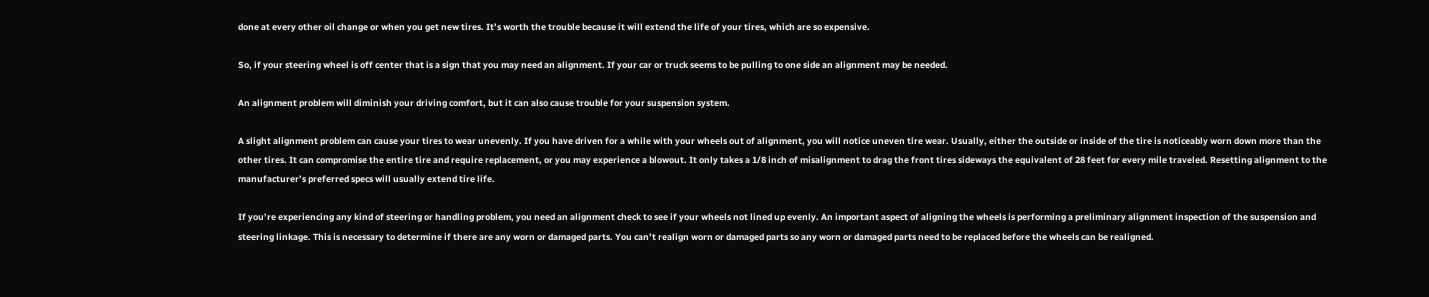done at every other oil change or when you get new tires. It’s worth the trouble because it will extend the life of your tires, which are so expensive.

So, if your steering wheel is off center that is a sign that you may need an alignment. If your car or truck seems to be pulling to one side an alignment may be needed.

An alignment problem will diminish your driving comfort, but it can also cause trouble for your suspension system.

A slight alignment problem can cause your tires to wear unevenly. If you have driven for a while with your wheels out of alignment, you will notice uneven tire wear. Usually, either the outside or inside of the tire is noticeably worn down more than the other tires. It can compromise the entire tire and require replacement, or you may experience a blowout. It only takes a 1/8 inch of misalignment to drag the front tires sideways the equivalent of 28 feet for every mile traveled. Resetting alignment to the manufacturer’s preferred specs will usually extend tire life.

If you’re experiencing any kind of steering or handling problem, you need an alignment check to see if your wheels not lined up evenly. An important aspect of aligning the wheels is performing a preliminary alignment inspection of the suspension and steering linkage. This is necessary to determine if there are any worn or damaged parts. You can’t realign worn or damaged parts so any worn or damaged parts need to be replaced before the wheels can be realigned.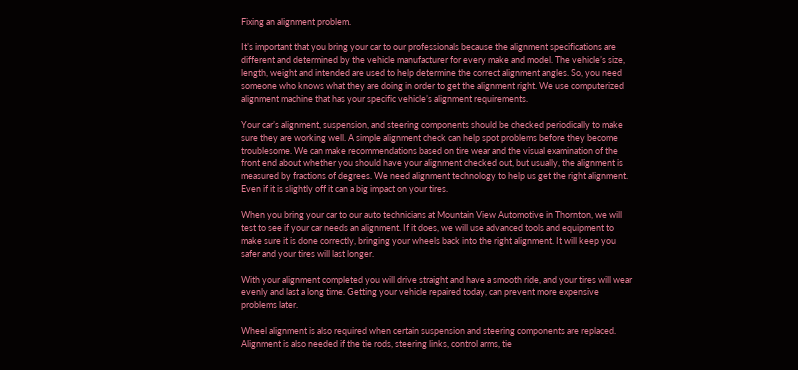Fixing an alignment problem.

It’s important that you bring your car to our professionals because the alignment specifications are different and determined by the vehicle manufacturer for every make and model. The vehicle’s size, length, weight and intended are used to help determine the correct alignment angles. So, you need someone who knows what they are doing in order to get the alignment right. We use computerized alignment machine that has your specific vehicle’s alignment requirements.

Your car’s alignment, suspension, and steering components should be checked periodically to make sure they are working well. A simple alignment check can help spot problems before they become troublesome. We can make recommendations based on tire wear and the visual examination of the front end about whether you should have your alignment checked out, but usually, the alignment is measured by fractions of degrees. We need alignment technology to help us get the right alignment. Even if it is slightly off it can a big impact on your tires.

When you bring your car to our auto technicians at Mountain View Automotive in Thornton, we will test to see if your car needs an alignment. If it does, we will use advanced tools and equipment to make sure it is done correctly, bringing your wheels back into the right alignment. It will keep you safer and your tires will last longer.

With your alignment completed you will drive straight and have a smooth ride, and your tires will wear evenly and last a long time. Getting your vehicle repaired today, can prevent more expensive problems later.

Wheel alignment is also required when certain suspension and steering components are replaced. Alignment is also needed if the tie rods, steering links, control arms, tie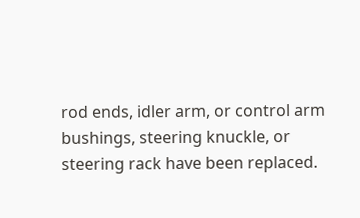rod ends, idler arm, or control arm bushings, steering knuckle, or steering rack have been replaced.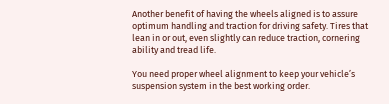Another benefit of having the wheels aligned is to assure optimum handling and traction for driving safety. Tires that lean in or out, even slightly can reduce traction, cornering ability and tread life.

You need proper wheel alignment to keep your vehicle’s suspension system in the best working order.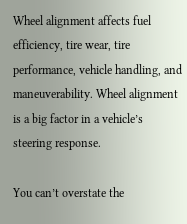Wheel alignment affects fuel efficiency, tire wear, tire performance, vehicle handling, and maneuverability. Wheel alignment is a big factor in a vehicle’s steering response.

You can’t overstate the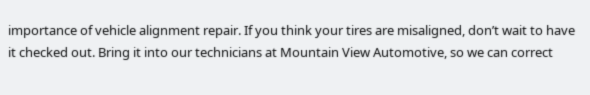importance of vehicle alignment repair. If you think your tires are misaligned, don’t wait to have it checked out. Bring it into our technicians at Mountain View Automotive, so we can correct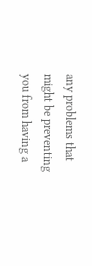any problems that might be preventing you from having a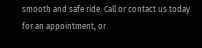smooth and safe ride. Call or contact us today for an appointment, or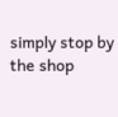simply stop by the shop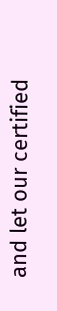and let our certified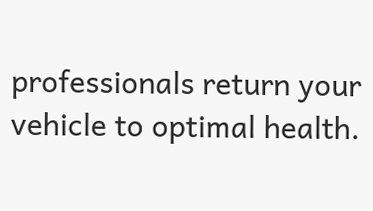professionals return your vehicle to optimal health.